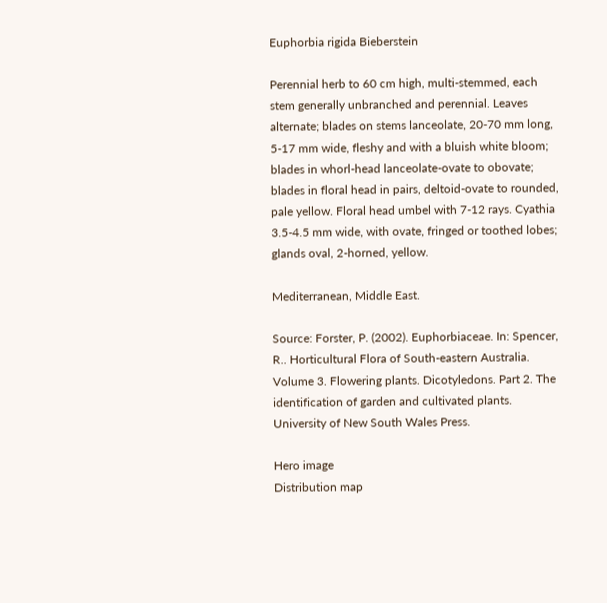Euphorbia rigida Bieberstein

Perennial herb to 60 cm high, multi-stemmed, each stem generally unbranched and perennial. Leaves alternate; blades on stems lanceolate, 20-70 mm long, 5-17 mm wide, fleshy and with a bluish white bloom; blades in whorl-head lanceolate-ovate to obovate; blades in floral head in pairs, deltoid-ovate to rounded, pale yellow. Floral head umbel with 7-12 rays. Cyathia 3.5-4.5 mm wide, with ovate, fringed or toothed lobes; glands oval, 2-horned, yellow.

Mediterranean, Middle East.

Source: Forster, P. (2002). Euphorbiaceae. In: Spencer, R.. Horticultural Flora of South-eastern Australia. Volume 3. Flowering plants. Dicotyledons. Part 2. The identification of garden and cultivated plants. University of New South Wales Press.

Hero image
Distribution map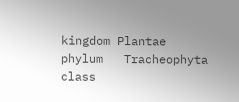kingdom Plantae
phylum   Tracheophyta
class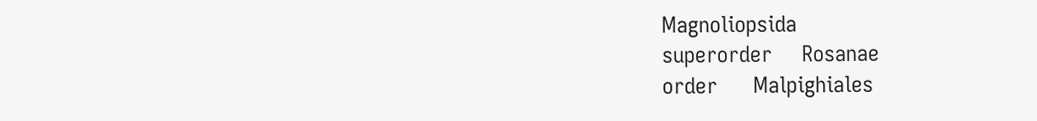Magnoliopsida
superorder     Rosanae
order      Malpighiales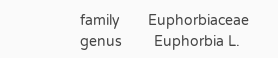family       Euphorbiaceae
genus        Euphorbia L.